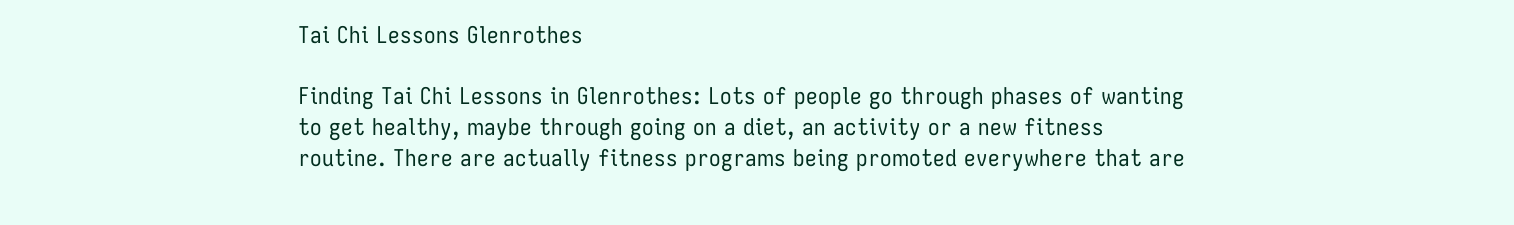Tai Chi Lessons Glenrothes

Finding Tai Chi Lessons in Glenrothes: Lots of people go through phases of wanting to get healthy, maybe through going on a diet, an activity or a new fitness routine. There are actually fitness programs being promoted everywhere that are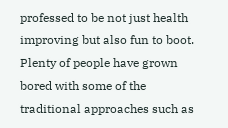professed to be not just health improving but also fun to boot. Plenty of people have grown bored with some of the traditional approaches such as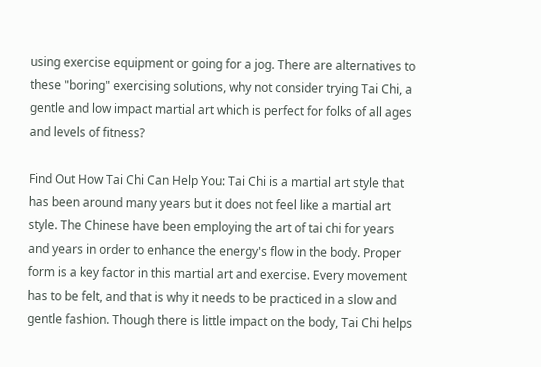using exercise equipment or going for a jog. There are alternatives to these "boring" exercising solutions, why not consider trying Tai Chi, a gentle and low impact martial art which is perfect for folks of all ages and levels of fitness?

Find Out How Tai Chi Can Help You: Tai Chi is a martial art style that has been around many years but it does not feel like a martial art style. The Chinese have been employing the art of tai chi for years and years in order to enhance the energy's flow in the body. Proper form is a key factor in this martial art and exercise. Every movement has to be felt, and that is why it needs to be practiced in a slow and gentle fashion. Though there is little impact on the body, Tai Chi helps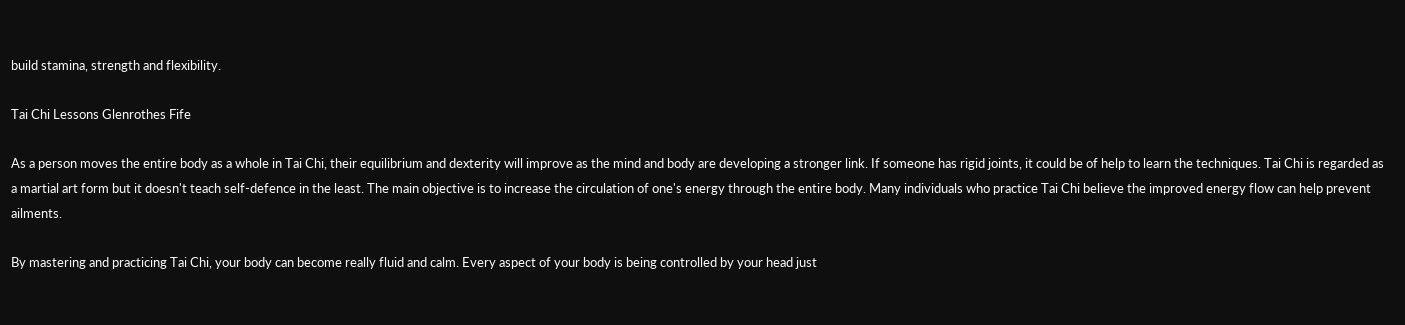build stamina, strength and flexibility.

Tai Chi Lessons Glenrothes Fife

As a person moves the entire body as a whole in Tai Chi, their equilibrium and dexterity will improve as the mind and body are developing a stronger link. If someone has rigid joints, it could be of help to learn the techniques. Tai Chi is regarded as a martial art form but it doesn't teach self-defence in the least. The main objective is to increase the circulation of one's energy through the entire body. Many individuals who practice Tai Chi believe the improved energy flow can help prevent ailments.

By mastering and practicing Tai Chi, your body can become really fluid and calm. Every aspect of your body is being controlled by your head just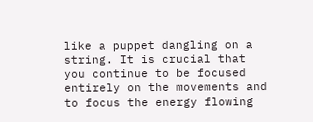like a puppet dangling on a string. It is crucial that you continue to be focused entirely on the movements and to focus the energy flowing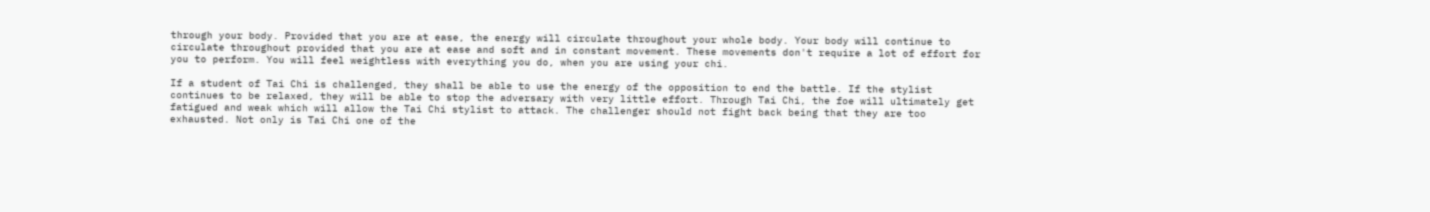through your body. Provided that you are at ease, the energy will circulate throughout your whole body. Your body will continue to circulate throughout provided that you are at ease and soft and in constant movement. These movements don't require a lot of effort for you to perform. You will feel weightless with everything you do, when you are using your chi.

If a student of Tai Chi is challenged, they shall be able to use the energy of the opposition to end the battle. If the stylist continues to be relaxed, they will be able to stop the adversary with very little effort. Through Tai Chi, the foe will ultimately get fatigued and weak which will allow the Tai Chi stylist to attack. The challenger should not fight back being that they are too exhausted. Not only is Tai Chi one of the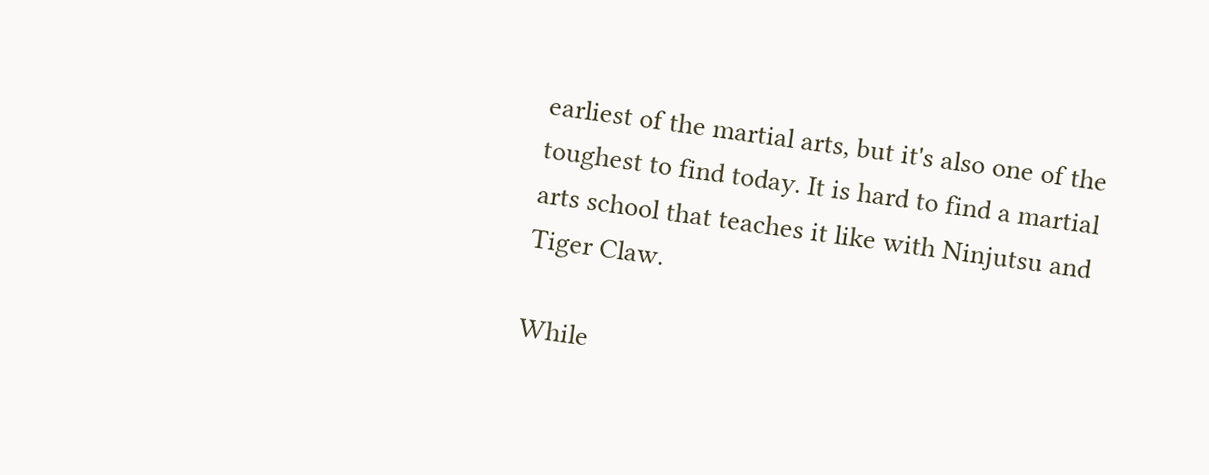earliest of the martial arts, but it's also one of the toughest to find today. It is hard to find a martial arts school that teaches it like with Ninjutsu and Tiger Claw.

While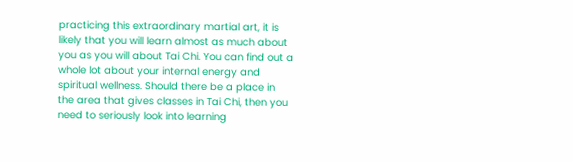practicing this extraordinary martial art, it is likely that you will learn almost as much about you as you will about Tai Chi. You can find out a whole lot about your internal energy and spiritual wellness. Should there be a place in the area that gives classes in Tai Chi, then you need to seriously look into learning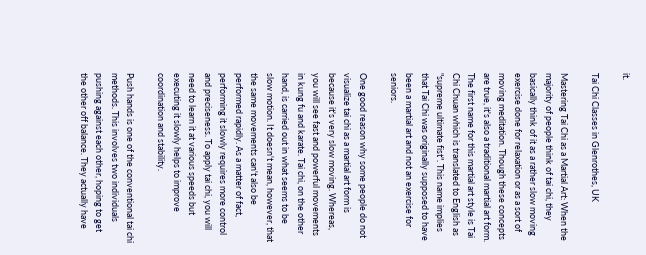it.

Tai Chi Classes in Glenrothes, UK

Mastering Tai Chi as a Martial Art: When the majority of people think of tai chi, they basically think of it as a rather slow moving exercise done for relaxation or as a sort of moving meditation. Though these concepts are true, it's also a traditional martial art form. The first name for this martial art style is Tai Chi Chuan which is translated to English as "supreme ultimate fist". This name implies that Tai Chi was originally supposed to have been a martial art and not an exercise for seniors.

One good reason why some people do not visualize tai chi as a martial art form is because it's very slow moving. Whereas, you will see fast and powerful movements in kung fu and karate. Tai chi, on the other hand, is carried out in what seems to be slow motion. It doesn't mean, however, that the same movements can't also be performed rapidly. As a matter of fact, performing it slowly requires more control and preciseness. To apply tai chi, you will need to learn it at various speeds but executing it slowly helps to improve coordination and stability.

Push hands is one of the conventional tai chi methods. This involves two individuals pushing against each other, hoping to get the other off balance. They actually have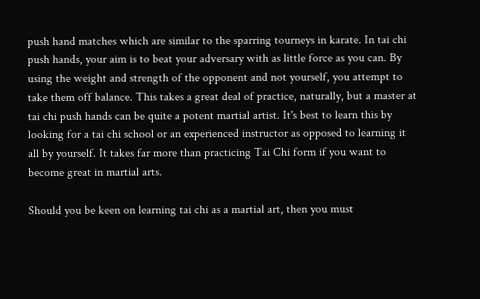push hand matches which are similar to the sparring tourneys in karate. In tai chi push hands, your aim is to beat your adversary with as little force as you can. By using the weight and strength of the opponent and not yourself, you attempt to take them off balance. This takes a great deal of practice, naturally, but a master at tai chi push hands can be quite a potent martial artist. It's best to learn this by looking for a tai chi school or an experienced instructor as opposed to learning it all by yourself. It takes far more than practicing Tai Chi form if you want to become great in martial arts.

Should you be keen on learning tai chi as a martial art, then you must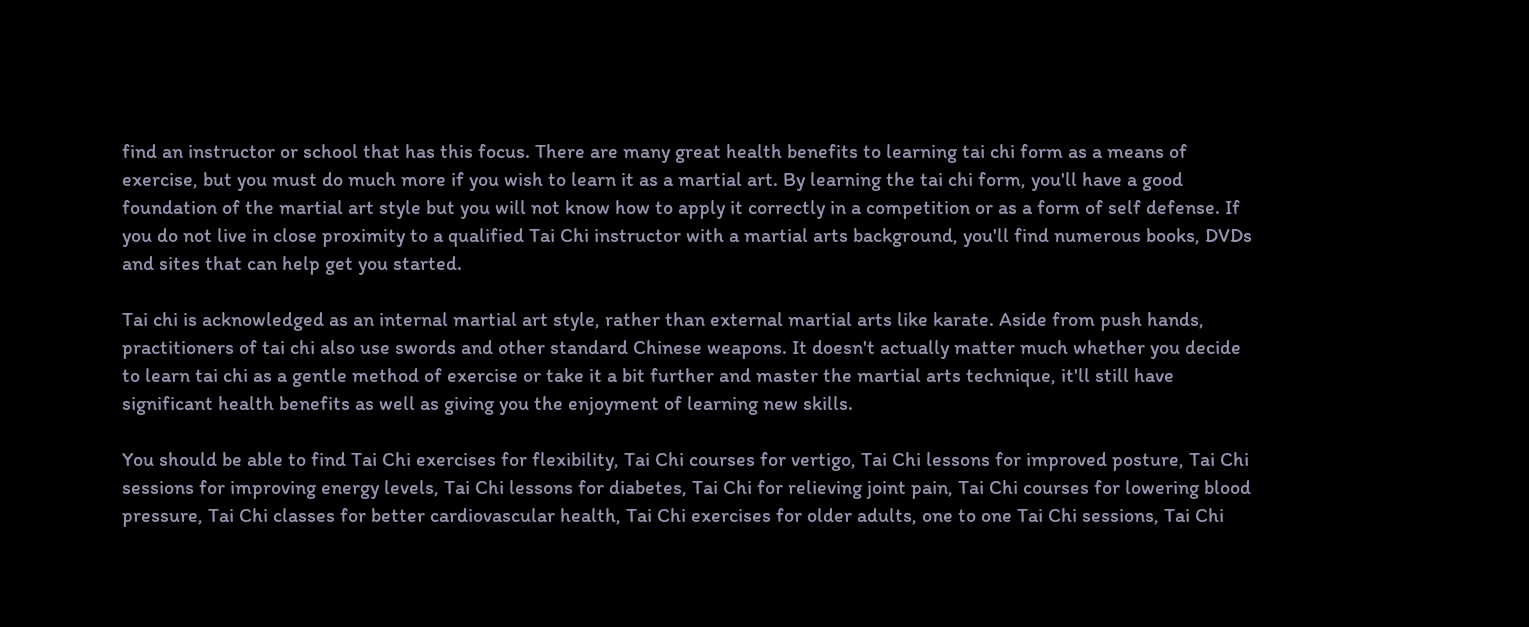find an instructor or school that has this focus. There are many great health benefits to learning tai chi form as a means of exercise, but you must do much more if you wish to learn it as a martial art. By learning the tai chi form, you'll have a good foundation of the martial art style but you will not know how to apply it correctly in a competition or as a form of self defense. If you do not live in close proximity to a qualified Tai Chi instructor with a martial arts background, you'll find numerous books, DVDs and sites that can help get you started.

Tai chi is acknowledged as an internal martial art style, rather than external martial arts like karate. Aside from push hands, practitioners of tai chi also use swords and other standard Chinese weapons. It doesn't actually matter much whether you decide to learn tai chi as a gentle method of exercise or take it a bit further and master the martial arts technique, it'll still have significant health benefits as well as giving you the enjoyment of learning new skills.

You should be able to find Tai Chi exercises for flexibility, Tai Chi courses for vertigo, Tai Chi lessons for improved posture, Tai Chi sessions for improving energy levels, Tai Chi lessons for diabetes, Tai Chi for relieving joint pain, Tai Chi courses for lowering blood pressure, Tai Chi classes for better cardiovascular health, Tai Chi exercises for older adults, one to one Tai Chi sessions, Tai Chi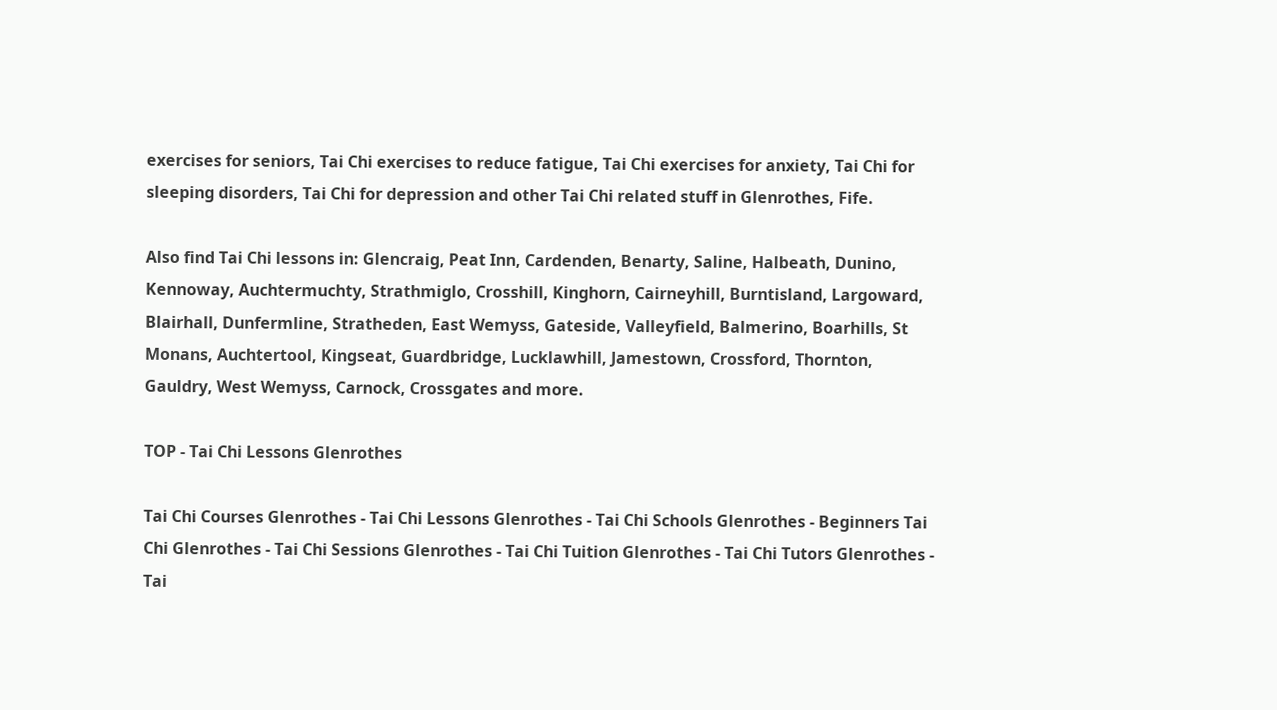exercises for seniors, Tai Chi exercises to reduce fatigue, Tai Chi exercises for anxiety, Tai Chi for sleeping disorders, Tai Chi for depression and other Tai Chi related stuff in Glenrothes, Fife.

Also find Tai Chi lessons in: Glencraig, Peat Inn, Cardenden, Benarty, Saline, Halbeath, Dunino, Kennoway, Auchtermuchty, Strathmiglo, Crosshill, Kinghorn, Cairneyhill, Burntisland, Largoward, Blairhall, Dunfermline, Stratheden, East Wemyss, Gateside, Valleyfield, Balmerino, Boarhills, St Monans, Auchtertool, Kingseat, Guardbridge, Lucklawhill, Jamestown, Crossford, Thornton, Gauldry, West Wemyss, Carnock, Crossgates and more.

TOP - Tai Chi Lessons Glenrothes

Tai Chi Courses Glenrothes - Tai Chi Lessons Glenrothes - Tai Chi Schools Glenrothes - Beginners Tai Chi Glenrothes - Tai Chi Sessions Glenrothes - Tai Chi Tuition Glenrothes - Tai Chi Tutors Glenrothes - Tai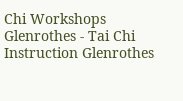Chi Workshops Glenrothes - Tai Chi Instruction Glenrothes